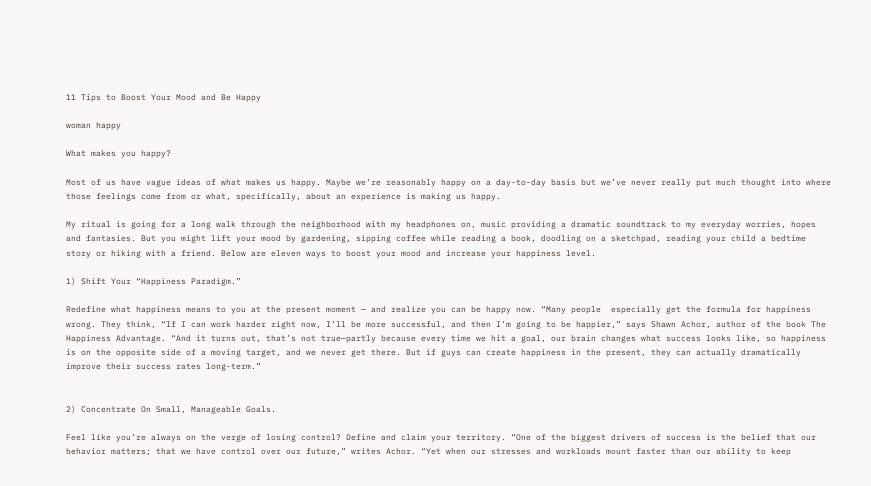11 Tips to Boost Your Mood and Be Happy

woman happy

What makes you happy?

Most of us have vague ideas of what makes us happy. Maybe we’re reasonably happy on a day-to-day basis but we’ve never really put much thought into where those feelings come from or what, specifically, about an experience is making us happy.

My ritual is going for a long walk through the neighborhood with my headphones on, music providing a dramatic soundtrack to my everyday worries, hopes and fantasies. But you might lift your mood by gardening, sipping coffee while reading a book, doodling on a sketchpad, reading your child a bedtime story or hiking with a friend. Below are eleven ways to boost your mood and increase your happiness level.

1) Shift Your “Happiness Paradigm.”

Redefine what happiness means to you at the present moment — and realize you can be happy now. “Many people  especially get the formula for happiness wrong. They think, “If I can work harder right now, I’ll be more successful, and then I’m going to be happier,” says Shawn Achor, author of the book The Happiness Advantage. “And it turns out, that’s not true—partly because every time we hit a goal, our brain changes what success looks like, so happiness is on the opposite side of a moving target, and we never get there. But if guys can create happiness in the present, they can actually dramatically improve their success rates long-term.”


2) Concentrate On Small, Manageable Goals.

Feel like you’re always on the verge of losing control? Define and claim your territory. “One of the biggest drivers of success is the belief that our behavior matters; that we have control over our future,” writes Achor. “Yet when our stresses and workloads mount faster than our ability to keep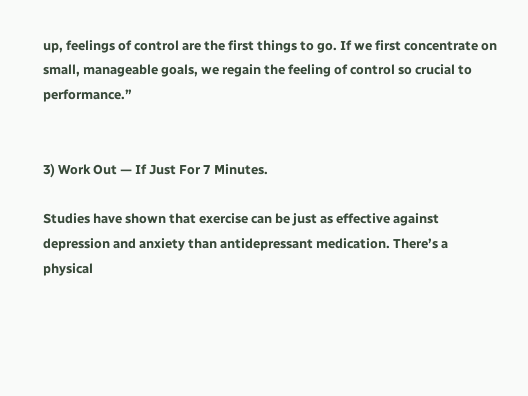up, feelings of control are the first things to go. If we first concentrate on small, manageable goals, we regain the feeling of control so crucial to performance.”


3) Work Out — If Just For 7 Minutes.

Studies have shown that exercise can be just as effective against depression and anxiety than antidepressant medication. There’s a physical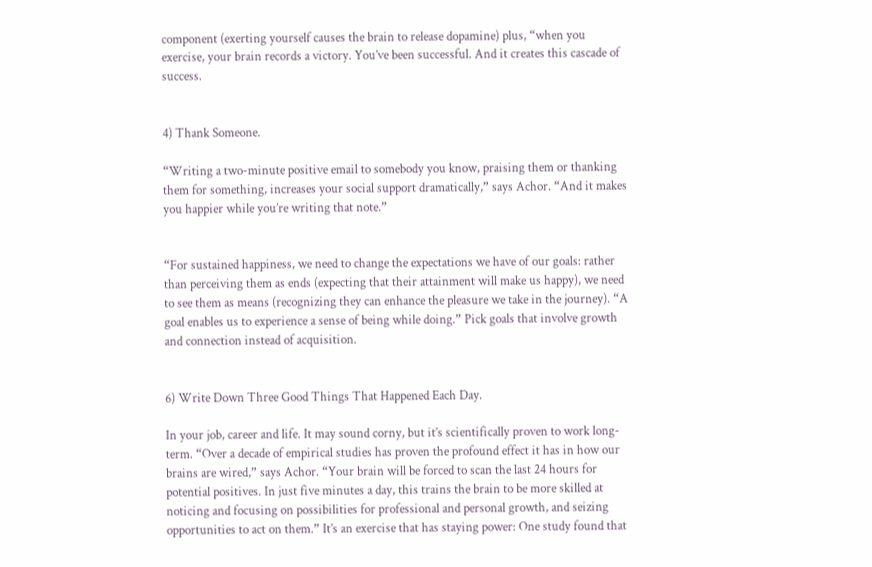component (exerting yourself causes the brain to release dopamine) plus, “when you exercise, your brain records a victory. You’ve been successful. And it creates this cascade of success.


4) Thank Someone.

“Writing a two-minute positive email to somebody you know, praising them or thanking them for something, increases your social support dramatically,” says Achor. “And it makes you happier while you’re writing that note.”


“For sustained happiness, we need to change the expectations we have of our goals: rather than perceiving them as ends (expecting that their attainment will make us happy), we need to see them as means (recognizing they can enhance the pleasure we take in the journey). “A goal enables us to experience a sense of being while doing.” Pick goals that involve growth and connection instead of acquisition.


6) Write Down Three Good Things That Happened Each Day.

In your job, career and life. It may sound corny, but it’s scientifically proven to work long-term. “Over a decade of empirical studies has proven the profound effect it has in how our brains are wired,” says Achor. “Your brain will be forced to scan the last 24 hours for potential positives. In just five minutes a day, this trains the brain to be more skilled at noticing and focusing on possibilities for professional and personal growth, and seizing opportunities to act on them.” It’s an exercise that has staying power: One study found that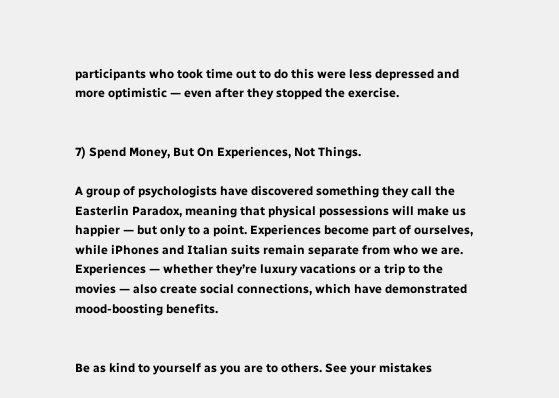participants who took time out to do this were less depressed and more optimistic — even after they stopped the exercise.


7) Spend Money, But On Experiences, Not Things.

A group of psychologists have discovered something they call the Easterlin Paradox, meaning that physical possessions will make us happier — but only to a point. Experiences become part of ourselves, while iPhones and Italian suits remain separate from who we are. Experiences — whether they’re luxury vacations or a trip to the movies — also create social connections, which have demonstrated mood-boosting benefits.


Be as kind to yourself as you are to others. See your mistakes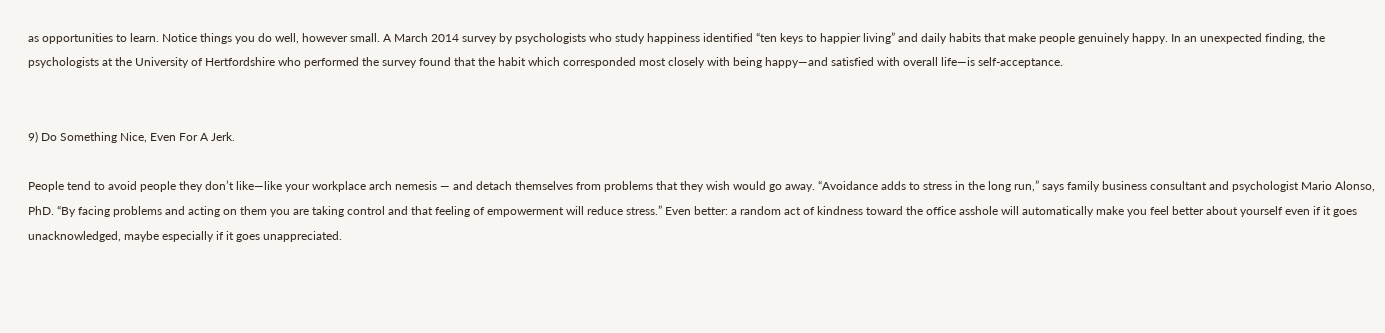as opportunities to learn. Notice things you do well, however small. A March 2014 survey by psychologists who study happiness identified “ten keys to happier living” and daily habits that make people genuinely happy. In an unexpected finding, the psychologists at the University of Hertfordshire who performed the survey found that the habit which corresponded most closely with being happy—and satisfied with overall life—is self-acceptance.


9) Do Something Nice, Even For A Jerk.

People tend to avoid people they don’t like—like your workplace arch nemesis — and detach themselves from problems that they wish would go away. “Avoidance adds to stress in the long run,” says family business consultant and psychologist Mario Alonso, PhD. “By facing problems and acting on them you are taking control and that feeling of empowerment will reduce stress.” Even better: a random act of kindness toward the office asshole will automatically make you feel better about yourself even if it goes unacknowledged, maybe especially if it goes unappreciated.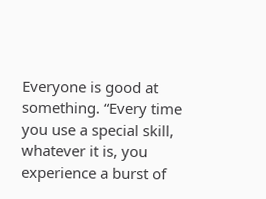Everyone is good at something. “Every time you use a special skill, whatever it is, you experience a burst of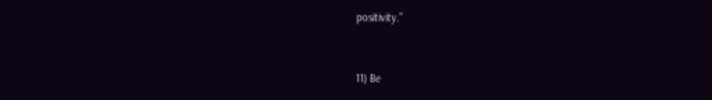positivity.”


11) Be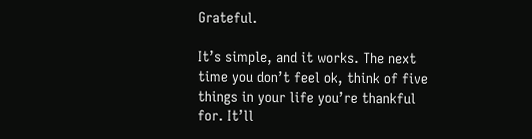Grateful.

It’s simple, and it works. The next time you don’t feel ok, think of five things in your life you’re thankful for. It’ll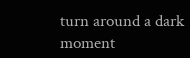turn around a dark moment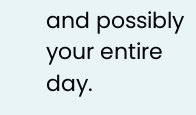and possibly your entire day.